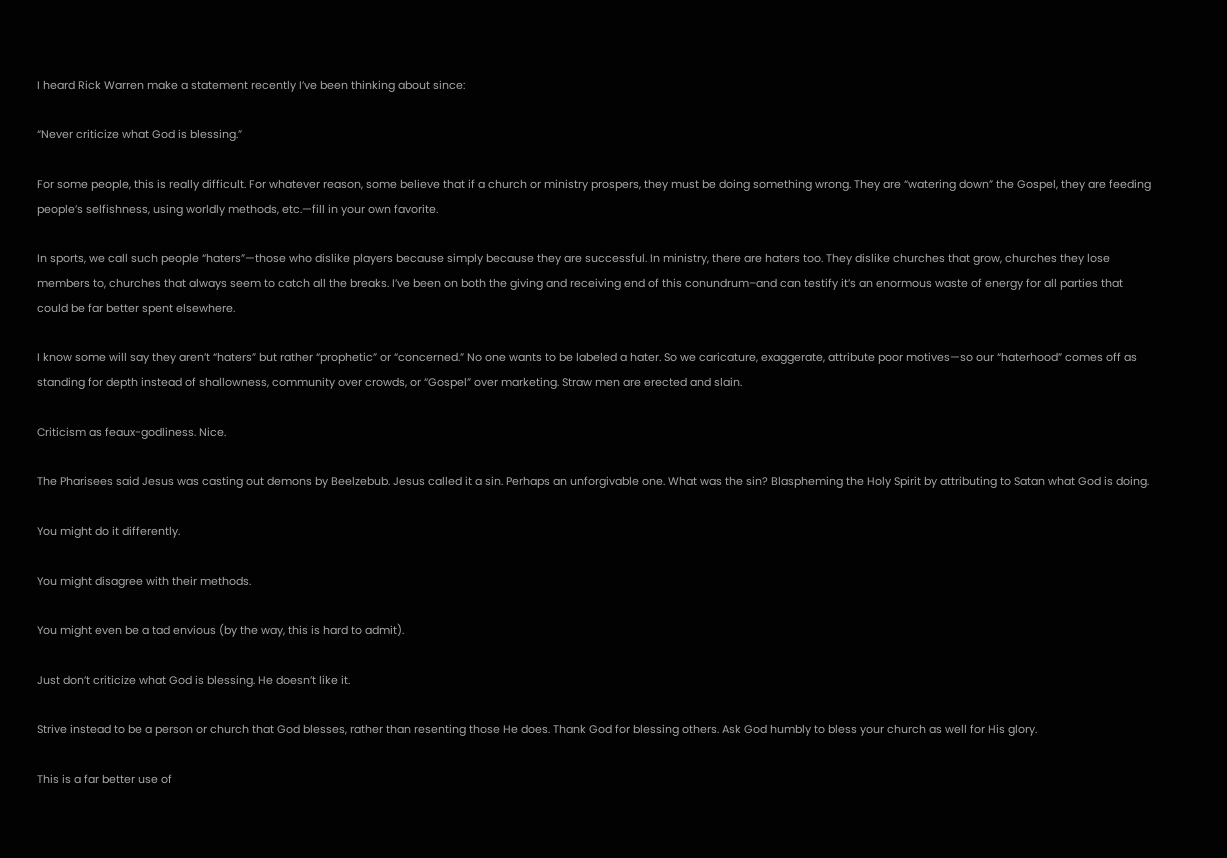I heard Rick Warren make a statement recently I’ve been thinking about since:

“Never criticize what God is blessing.”

For some people, this is really difficult. For whatever reason, some believe that if a church or ministry prospers, they must be doing something wrong. They are “watering down” the Gospel, they are feeding people’s selfishness, using worldly methods, etc.—fill in your own favorite.

In sports, we call such people “haters”—those who dislike players because simply because they are successful. In ministry, there are haters too. They dislike churches that grow, churches they lose members to, churches that always seem to catch all the breaks. I’ve been on both the giving and receiving end of this conundrum–and can testify it’s an enormous waste of energy for all parties that could be far better spent elsewhere.

I know some will say they aren’t “haters” but rather “prophetic” or “concerned.” No one wants to be labeled a hater. So we caricature, exaggerate, attribute poor motives—so our “haterhood” comes off as standing for depth instead of shallowness, community over crowds, or “Gospel” over marketing. Straw men are erected and slain.

Criticism as feaux-godliness. Nice.

The Pharisees said Jesus was casting out demons by Beelzebub. Jesus called it a sin. Perhaps an unforgivable one. What was the sin? Blaspheming the Holy Spirit by attributing to Satan what God is doing.

You might do it differently.

You might disagree with their methods.

You might even be a tad envious (by the way, this is hard to admit).

Just don’t criticize what God is blessing. He doesn’t like it.

Strive instead to be a person or church that God blesses, rather than resenting those He does. Thank God for blessing others. Ask God humbly to bless your church as well for His glory.

This is a far better use of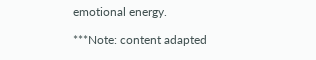emotional energy.

***Note: content adapted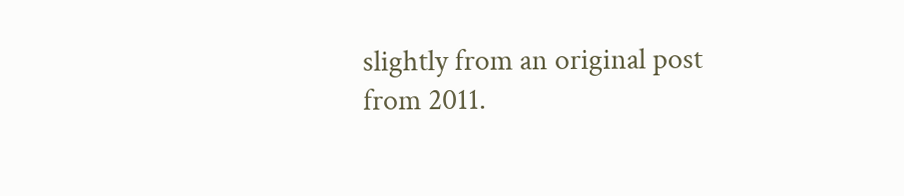slightly from an original post from 2011.